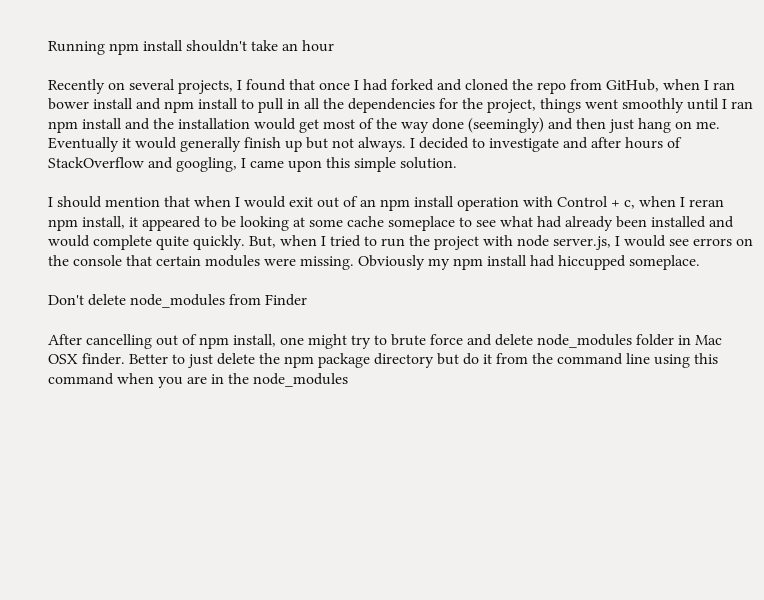Running npm install shouldn't take an hour

Recently on several projects, I found that once I had forked and cloned the repo from GitHub, when I ran bower install and npm install to pull in all the dependencies for the project, things went smoothly until I ran npm install and the installation would get most of the way done (seemingly) and then just hang on me. Eventually it would generally finish up but not always. I decided to investigate and after hours of StackOverflow and googling, I came upon this simple solution.

I should mention that when I would exit out of an npm install operation with Control + c, when I reran npm install, it appeared to be looking at some cache someplace to see what had already been installed and would complete quite quickly. But, when I tried to run the project with node server.js, I would see errors on the console that certain modules were missing. Obviously my npm install had hiccupped someplace.

Don't delete node_modules from Finder

After cancelling out of npm install, one might try to brute force and delete node_modules folder in Mac OSX finder. Better to just delete the npm package directory but do it from the command line using this command when you are in the node_modules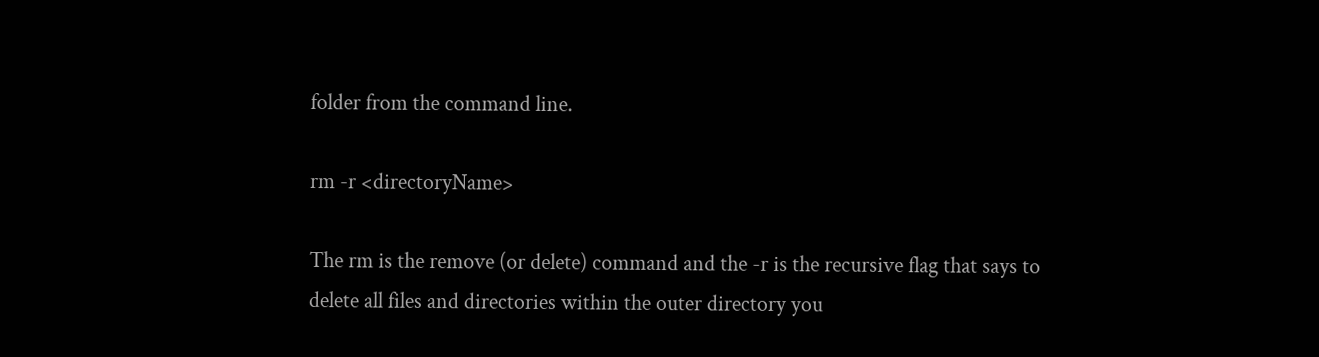folder from the command line.

rm -r <directoryName>

The rm is the remove (or delete) command and the -r is the recursive flag that says to delete all files and directories within the outer directory you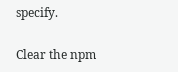specify.

Clear the npm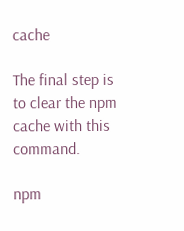cache

The final step is to clear the npm cache with this command.

npm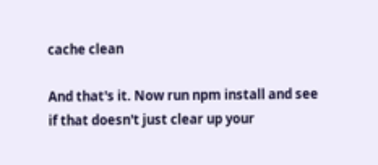cache clean

And that's it. Now run npm install and see if that doesn't just clear up your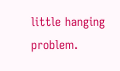little hanging problem.